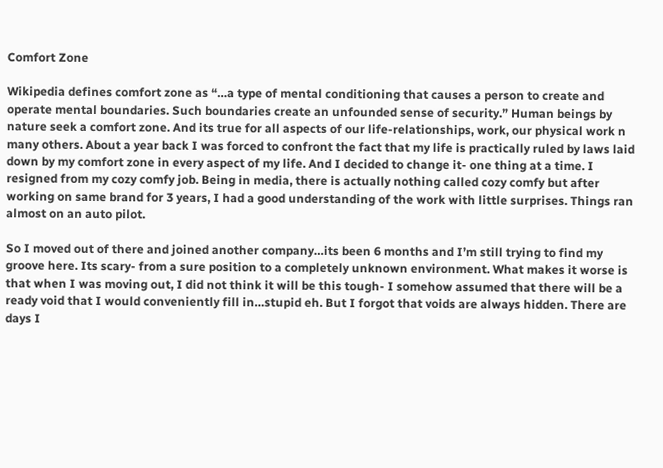Comfort Zone

Wikipedia defines comfort zone as “…a type of mental conditioning that causes a person to create and operate mental boundaries. Such boundaries create an unfounded sense of security.” Human beings by nature seek a comfort zone. And its true for all aspects of our life-relationships, work, our physical work n many others. About a year back I was forced to confront the fact that my life is practically ruled by laws laid down by my comfort zone in every aspect of my life. And I decided to change it- one thing at a time. I resigned from my cozy comfy job. Being in media, there is actually nothing called cozy comfy but after working on same brand for 3 years, I had a good understanding of the work with little surprises. Things ran almost on an auto pilot.

So I moved out of there and joined another company…its been 6 months and I’m still trying to find my groove here. Its scary- from a sure position to a completely unknown environment. What makes it worse is that when I was moving out, I did not think it will be this tough- I somehow assumed that there will be a ready void that I would conveniently fill in…stupid eh. But I forgot that voids are always hidden. There are days I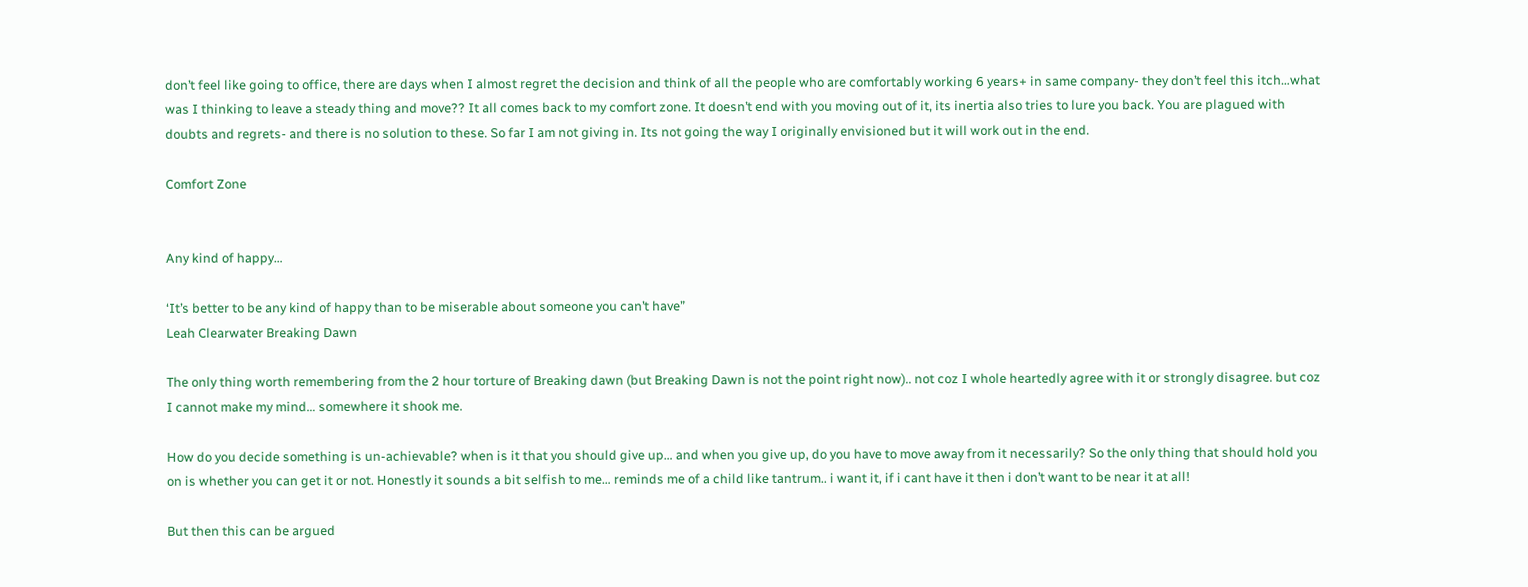don’t feel like going to office, there are days when I almost regret the decision and think of all the people who are comfortably working 6 years+ in same company- they don’t feel this itch…what was I thinking to leave a steady thing and move?? It all comes back to my comfort zone. It doesn’t end with you moving out of it, its inertia also tries to lure you back. You are plagued with doubts and regrets- and there is no solution to these. So far I am not giving in. Its not going the way I originally envisioned but it will work out in the end.

Comfort Zone


Any kind of happy…

‘It’s better to be any kind of happy than to be miserable about someone you can’t have”
Leah Clearwater Breaking Dawn

The only thing worth remembering from the 2 hour torture of Breaking dawn (but Breaking Dawn is not the point right now).. not coz I whole heartedly agree with it or strongly disagree. but coz I cannot make my mind… somewhere it shook me.

How do you decide something is un-achievable? when is it that you should give up… and when you give up, do you have to move away from it necessarily? So the only thing that should hold you on is whether you can get it or not. Honestly it sounds a bit selfish to me… reminds me of a child like tantrum.. i want it, if i cant have it then i don’t want to be near it at all!

But then this can be argued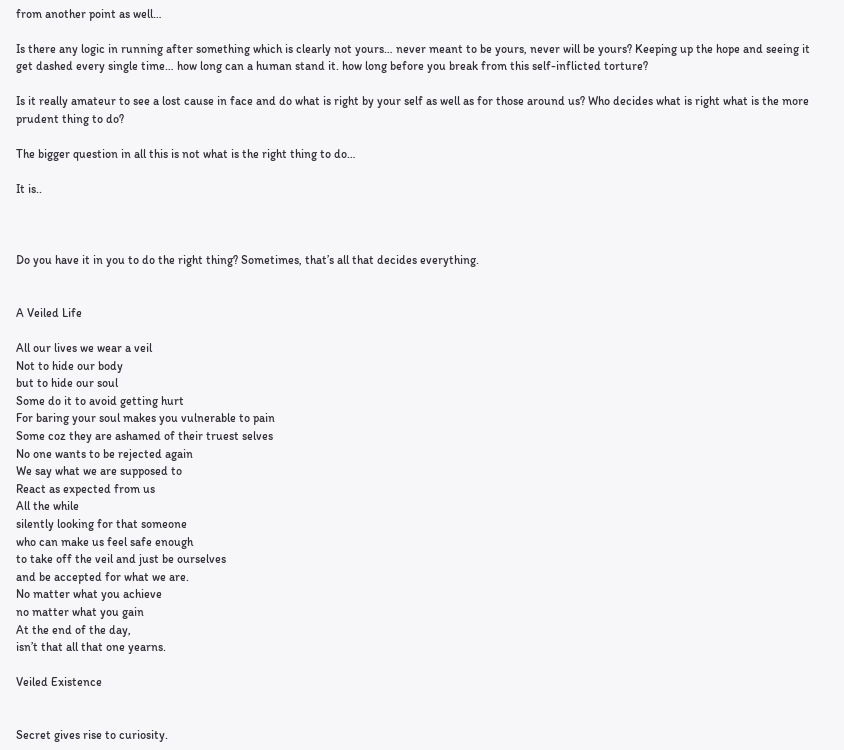from another point as well…

Is there any logic in running after something which is clearly not yours… never meant to be yours, never will be yours? Keeping up the hope and seeing it get dashed every single time… how long can a human stand it. how long before you break from this self-inflicted torture?

Is it really amateur to see a lost cause in face and do what is right by your self as well as for those around us? Who decides what is right what is the more prudent thing to do?

The bigger question in all this is not what is the right thing to do…

It is..



Do you have it in you to do the right thing? Sometimes, that’s all that decides everything.


A Veiled Life

All our lives we wear a veil
Not to hide our body
but to hide our soul
Some do it to avoid getting hurt
For baring your soul makes you vulnerable to pain
Some coz they are ashamed of their truest selves
No one wants to be rejected again
We say what we are supposed to
React as expected from us
All the while
silently looking for that someone
who can make us feel safe enough
to take off the veil and just be ourselves
and be accepted for what we are.
No matter what you achieve
no matter what you gain
At the end of the day,
isn’t that all that one yearns.

Veiled Existence


Secret gives rise to curiosity.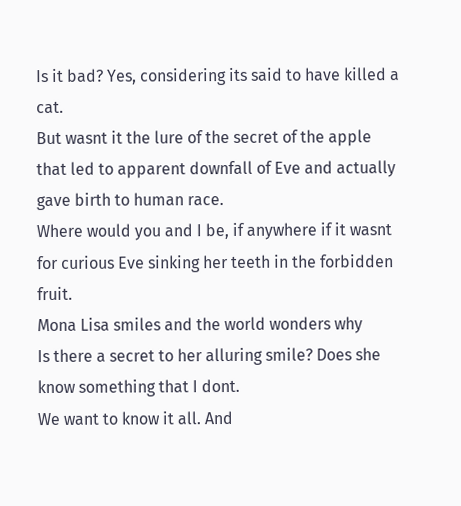Is it bad? Yes, considering its said to have killed a cat.
But wasnt it the lure of the secret of the apple
that led to apparent downfall of Eve and actually gave birth to human race.
Where would you and I be, if anywhere if it wasnt for curious Eve sinking her teeth in the forbidden fruit.
Mona Lisa smiles and the world wonders why
Is there a secret to her alluring smile? Does she know something that I dont.
We want to know it all. And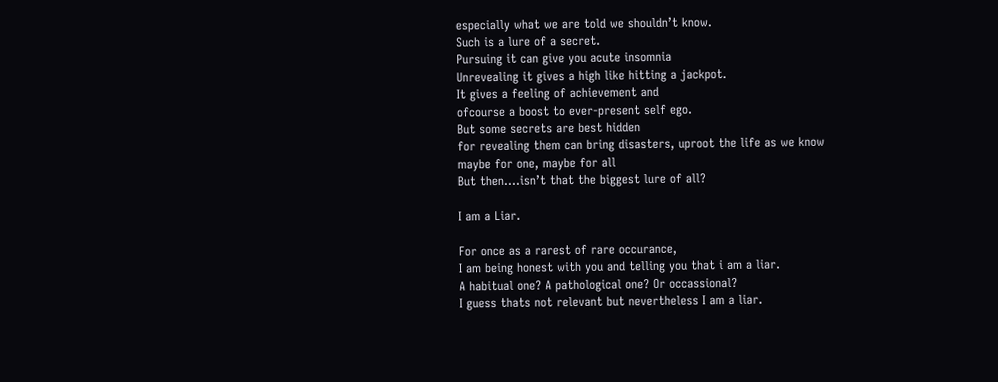especially what we are told we shouldn’t know.
Such is a lure of a secret.
Pursuing it can give you acute insomnia
Unrevealing it gives a high like hitting a jackpot.
It gives a feeling of achievement and
ofcourse a boost to ever-present self ego.
But some secrets are best hidden
for revealing them can bring disasters, uproot the life as we know
maybe for one, maybe for all
But then….isn’t that the biggest lure of all?

I am a Liar.

For once as a rarest of rare occurance,
I am being honest with you and telling you that i am a liar.
A habitual one? A pathological one? Or occassional?
I guess thats not relevant but nevertheless I am a liar.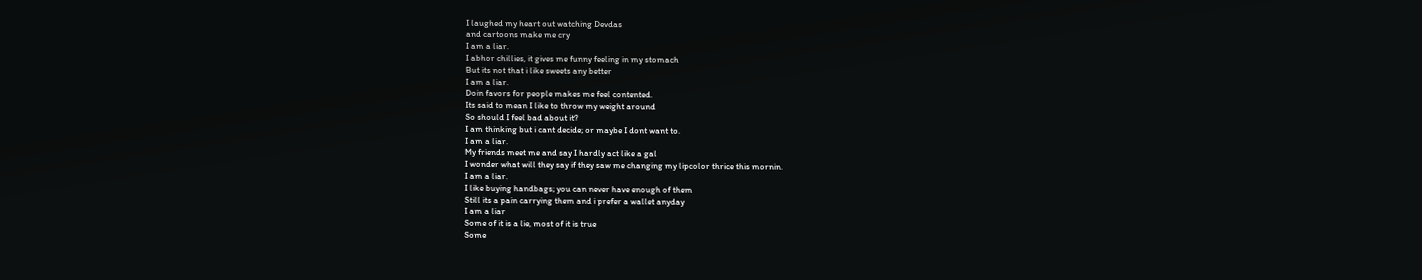I laughed my heart out watching Devdas
and cartoons make me cry
I am a liar.
I abhor chillies, it gives me funny feeling in my stomach
But its not that i like sweets any better
I am a liar.
Doin favors for people makes me feel contented.
Its said to mean I like to throw my weight around
So should I feel bad about it?
I am thinking but i cant decide; or maybe I dont want to.
I am a liar.
My friends meet me and say I hardly act like a gal
I wonder what will they say if they saw me changing my lipcolor thrice this mornin.
I am a liar.
I like buying handbags; you can never have enough of them
Still its a pain carrying them and i prefer a wallet anyday
I am a liar
Some of it is a lie, most of it is true
Some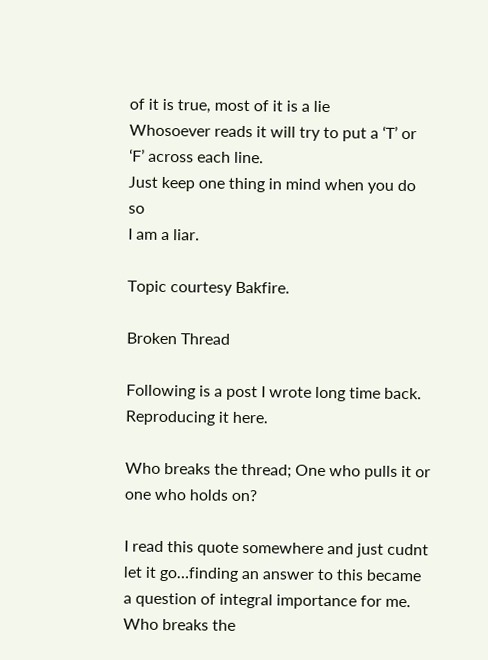of it is true, most of it is a lie
Whosoever reads it will try to put a ‘T’ or ‘F’ across each line.
Just keep one thing in mind when you do so
I am a liar.

Topic courtesy Bakfire.

Broken Thread

Following is a post I wrote long time back. Reproducing it here.

Who breaks the thread; One who pulls it or one who holds on?

I read this quote somewhere and just cudnt let it go…finding an answer to this became a question of integral importance for me.
Who breaks the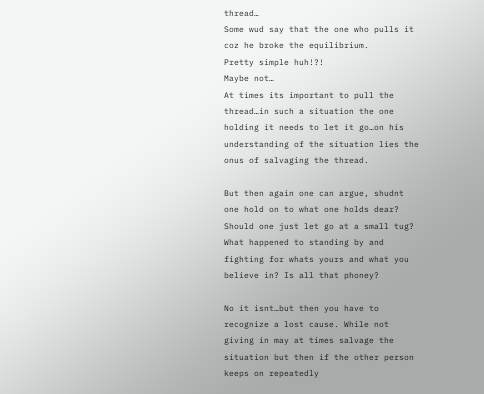thread…
Some wud say that the one who pulls it coz he broke the equilibrium.
Pretty simple huh!?!
Maybe not…
At times its important to pull the thread…in such a situation the one holding it needs to let it go…on his understanding of the situation lies the onus of salvaging the thread.

But then again one can argue, shudnt one hold on to what one holds dear? Should one just let go at a small tug? What happened to standing by and fighting for whats yours and what you believe in? Is all that phoney?

No it isnt…but then you have to recognize a lost cause. While not giving in may at times salvage the situation but then if the other person keeps on repeatedly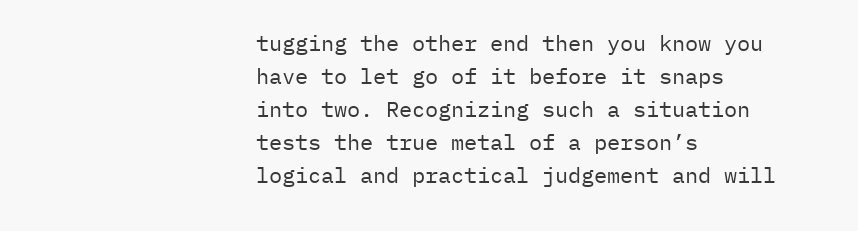tugging the other end then you know you have to let go of it before it snaps into two. Recognizing such a situation tests the true metal of a person’s logical and practical judgement and will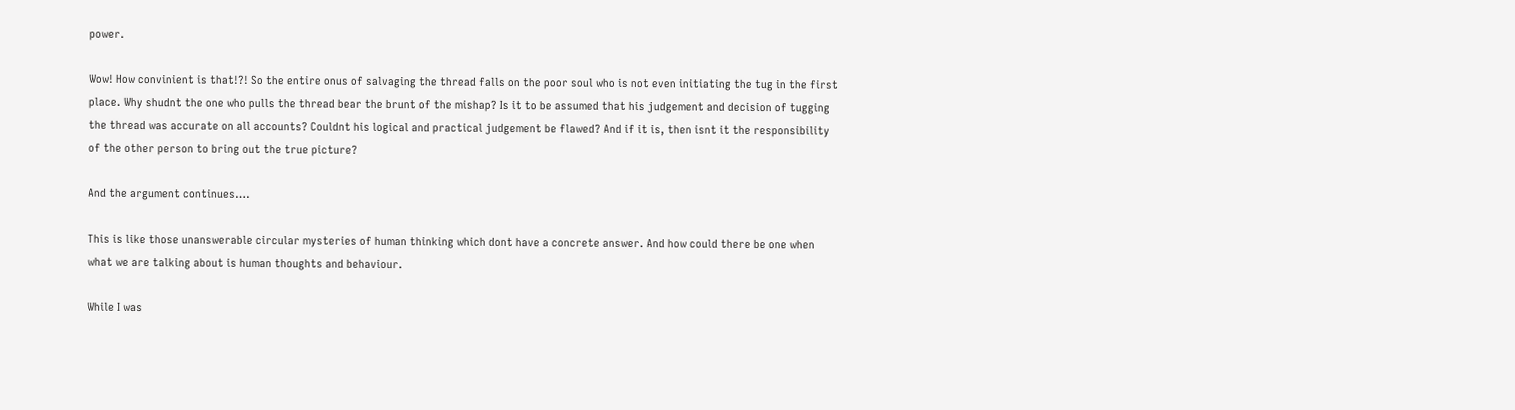power.

Wow! How convinient is that!?! So the entire onus of salvaging the thread falls on the poor soul who is not even initiating the tug in the first place. Why shudnt the one who pulls the thread bear the brunt of the mishap? Is it to be assumed that his judgement and decision of tugging the thread was accurate on all accounts? Couldnt his logical and practical judgement be flawed? And if it is, then isnt it the responsibility of the other person to bring out the true picture?

And the argument continues….

This is like those unanswerable circular mysteries of human thinking which dont have a concrete answer. And how could there be one when what we are talking about is human thoughts and behaviour.

While I was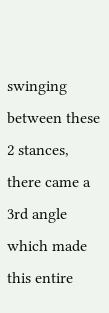swinging between these 2 stances, there came a 3rd angle which made this entire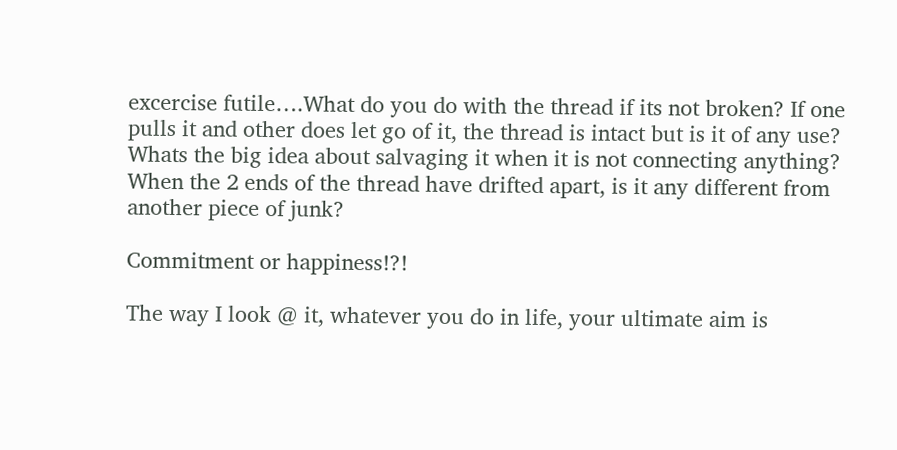excercise futile….What do you do with the thread if its not broken? If one pulls it and other does let go of it, the thread is intact but is it of any use? Whats the big idea about salvaging it when it is not connecting anything? When the 2 ends of the thread have drifted apart, is it any different from another piece of junk?

Commitment or happiness!?!

The way I look @ it, whatever you do in life, your ultimate aim is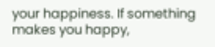your happiness. If something makes you happy,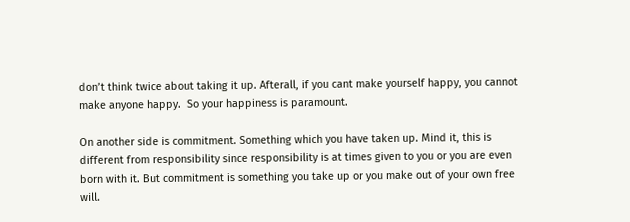don’t think twice about taking it up. Afterall, if you cant make yourself happy, you cannot make anyone happy.  So your happiness is paramount.

On another side is commitment. Something which you have taken up. Mind it, this is different from responsibility since responsibility is at times given to you or you are even born with it. But commitment is something you take up or you make out of your own free will.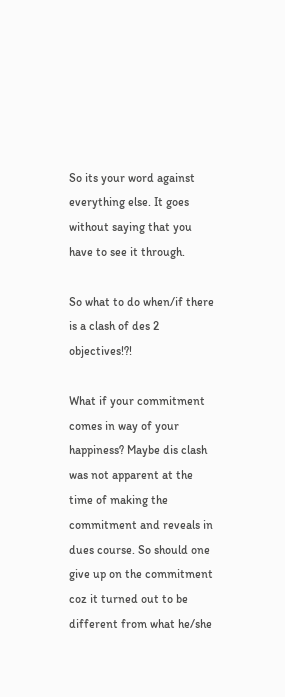So its your word against everything else. It goes without saying that you have to see it through.

So what to do when/if there is a clash of des 2 objectives!?!

What if your commitment comes in way of your happiness? Maybe dis clash was not apparent at the time of making the commitment and reveals in dues course. So should one give up on the commitment coz it turned out to be different from what he/she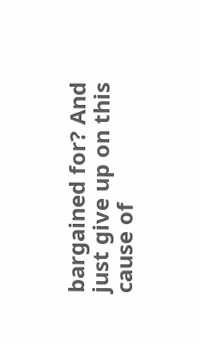bargained for? And just give up on this cause of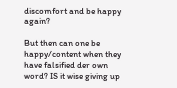discomfort and be happy again?

But then can one be happy/content when they have falsified der own word? IS it wise giving up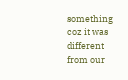something coz it was different from our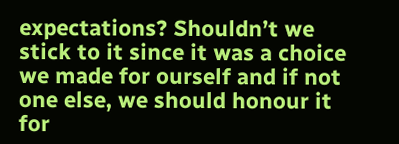expectations? Shouldn’t we stick to it since it was a choice we made for ourself and if not one else, we should honour it for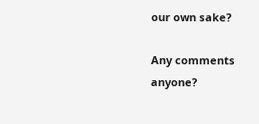our own sake?

Any comments anyone?